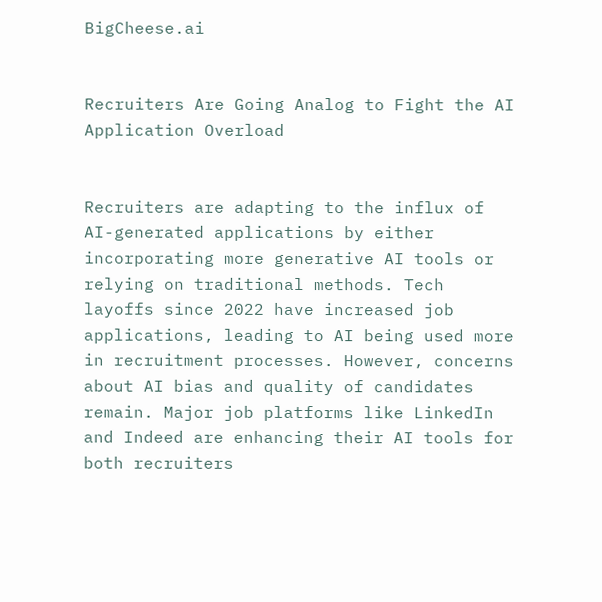BigCheese.ai


Recruiters Are Going Analog to Fight the AI Application Overload


Recruiters are adapting to the influx of AI-generated applications by either incorporating more generative AI tools or relying on traditional methods. Tech layoffs since 2022 have increased job applications, leading to AI being used more in recruitment processes. However, concerns about AI bias and quality of candidates remain. Major job platforms like LinkedIn and Indeed are enhancing their AI tools for both recruiters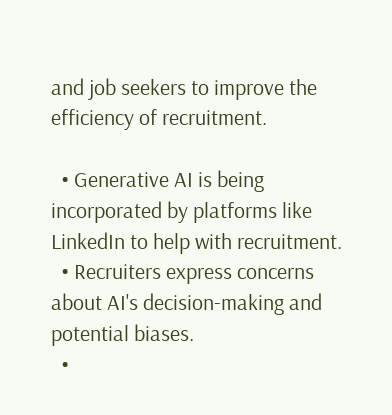and job seekers to improve the efficiency of recruitment.

  • Generative AI is being incorporated by platforms like LinkedIn to help with recruitment.
  • Recruiters express concerns about AI's decision-making and potential biases.
  •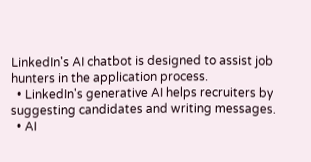LinkedIn's AI chatbot is designed to assist job hunters in the application process.
  • LinkedIn's generative AI helps recruiters by suggesting candidates and writing messages.
  • AI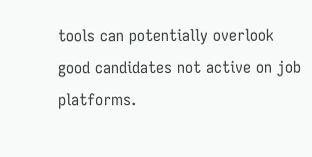tools can potentially overlook good candidates not active on job platforms.